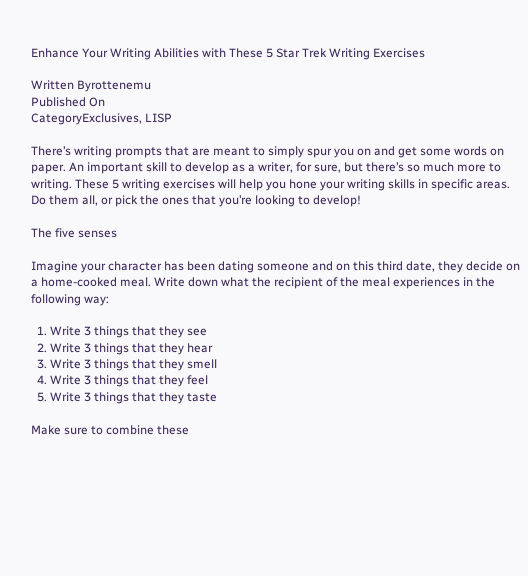Enhance Your Writing Abilities with These 5 Star Trek Writing Exercises

Written Byrottenemu
Published On
CategoryExclusives, LISP

There’s writing prompts that are meant to simply spur you on and get some words on paper. An important skill to develop as a writer, for sure, but there’s so much more to writing. These 5 writing exercises will help you hone your writing skills in specific areas. Do them all, or pick the ones that you’re looking to develop!

The five senses

Imagine your character has been dating someone and on this third date, they decide on a home-cooked meal. Write down what the recipient of the meal experiences in the following way:

  1. Write 3 things that they see
  2. Write 3 things that they hear
  3. Write 3 things that they smell
  4. Write 3 things that they feel
  5. Write 3 things that they taste

Make sure to combine these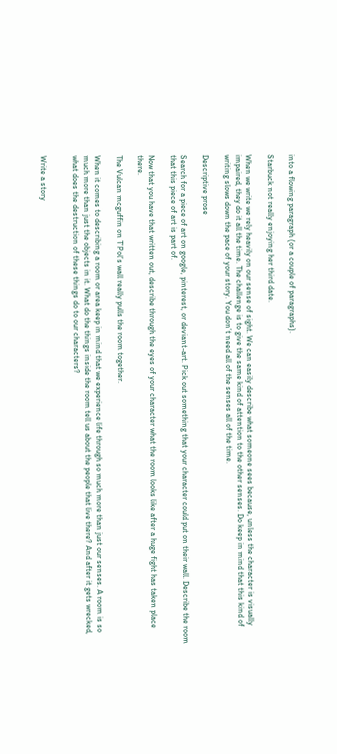into a flowing paragraph (or a couple of paragraphs).

Starbuck not really enjoying her third date.

When we write we rely heavily on our sense of sight. We can easily describe what someone sees because, unless the character is visually impaired, they do it all the time. The challenge is to give the same kind of attention to the other senses. Do keep in mind that this kind of writing slows down the pace of your story. You don’t need all of the senses all of the time.

Descriptive prose

Search for a piece of art on google, pinterest, or deviant-art. Pick out something that your character could put on their wall. Describe the room that this piece of art is part of.

Now that you have that written out, describe through the eyes of your character what the room looks like after a huge fight has taken place there.

The Vulcan mcguffin on T’Pol’s wall really pulls the room together.

When it comes to describing a room or area keep in mind that we experience life through so much more than just our senses. A room is so much more than just the objects in it. What do the things inside the room tell us about the people that live there? And after it gets wrecked, what does the destruction of these things do to our characters?


Write a story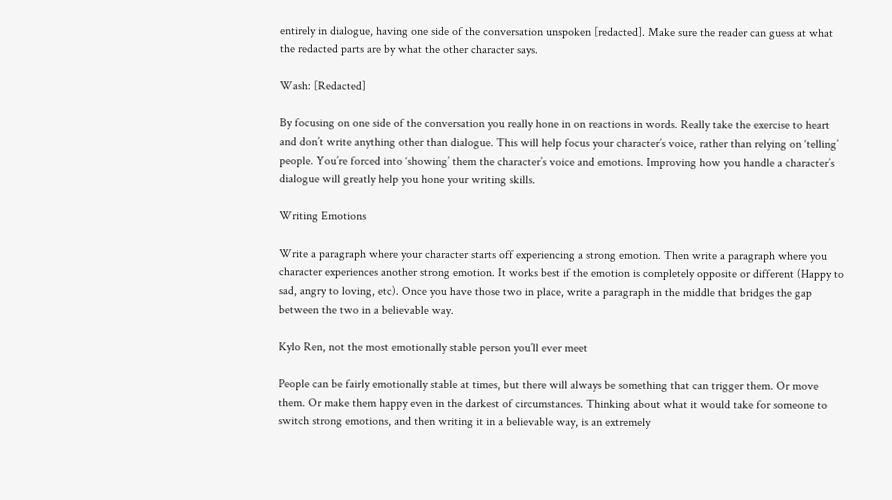entirely in dialogue, having one side of the conversation unspoken [redacted]. Make sure the reader can guess at what the redacted parts are by what the other character says.

Wash: [Redacted]

By focusing on one side of the conversation you really hone in on reactions in words. Really take the exercise to heart and don’t write anything other than dialogue. This will help focus your character’s voice, rather than relying on ‘telling’ people. You’re forced into ‘showing’ them the character’s voice and emotions. Improving how you handle a character’s dialogue will greatly help you hone your writing skills.

Writing Emotions

Write a paragraph where your character starts off experiencing a strong emotion. Then write a paragraph where you character experiences another strong emotion. It works best if the emotion is completely opposite or different (Happy to sad, angry to loving, etc). Once you have those two in place, write a paragraph in the middle that bridges the gap between the two in a believable way.

Kylo Ren, not the most emotionally stable person you’ll ever meet

People can be fairly emotionally stable at times, but there will always be something that can trigger them. Or move them. Or make them happy even in the darkest of circumstances. Thinking about what it would take for someone to switch strong emotions, and then writing it in a believable way, is an extremely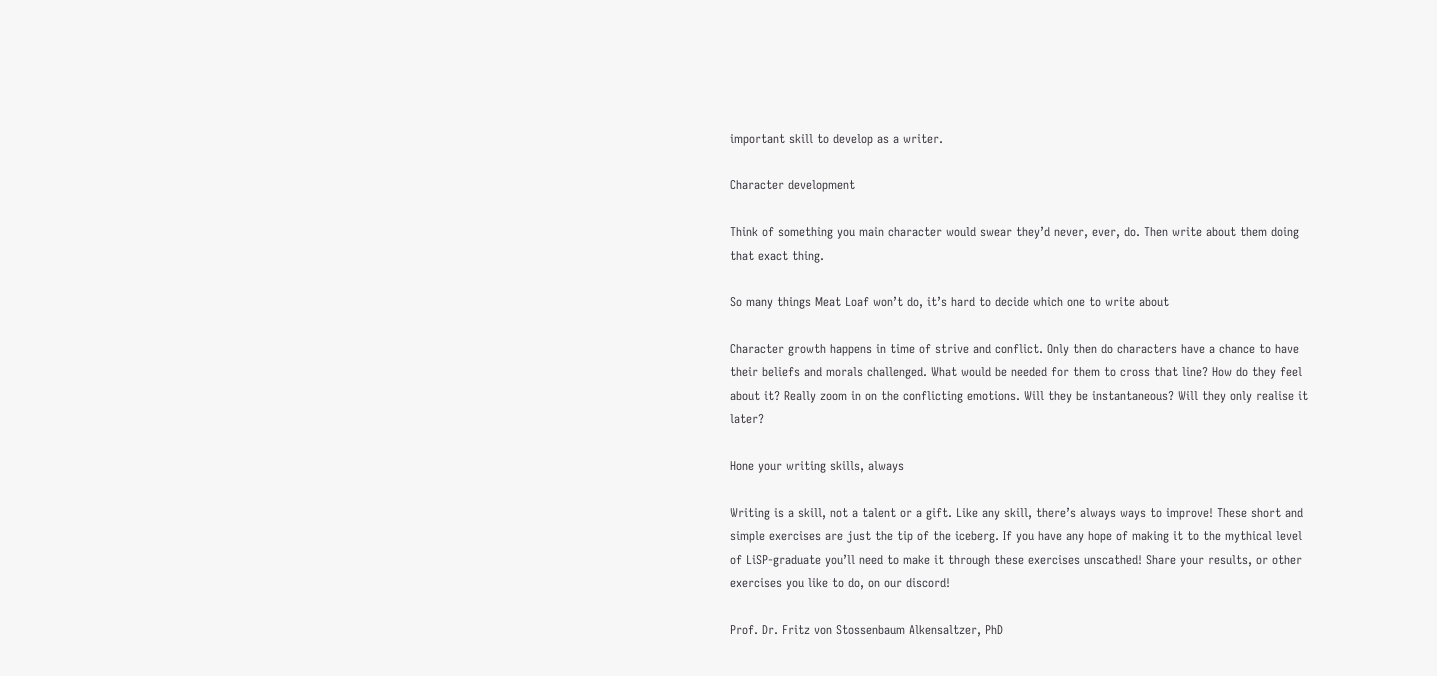important skill to develop as a writer.

Character development

Think of something you main character would swear they’d never, ever, do. Then write about them doing that exact thing.

So many things Meat Loaf won’t do, it’s hard to decide which one to write about

Character growth happens in time of strive and conflict. Only then do characters have a chance to have their beliefs and morals challenged. What would be needed for them to cross that line? How do they feel about it? Really zoom in on the conflicting emotions. Will they be instantaneous? Will they only realise it later?

Hone your writing skills, always

Writing is a skill, not a talent or a gift. Like any skill, there’s always ways to improve! These short and simple exercises are just the tip of the iceberg. If you have any hope of making it to the mythical level of LiSP-graduate you’ll need to make it through these exercises unscathed! Share your results, or other exercises you like to do, on our discord!

Prof. Dr. Fritz von Stossenbaum Alkensaltzer, PhD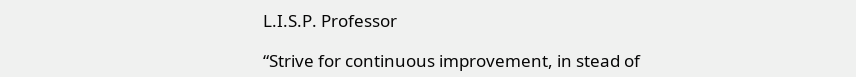L.I.S.P. Professor

“Strive for continuous improvement, in stead of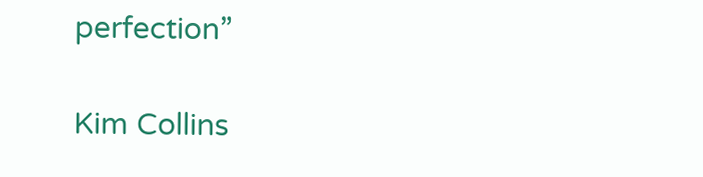perfection”

Kim Collins